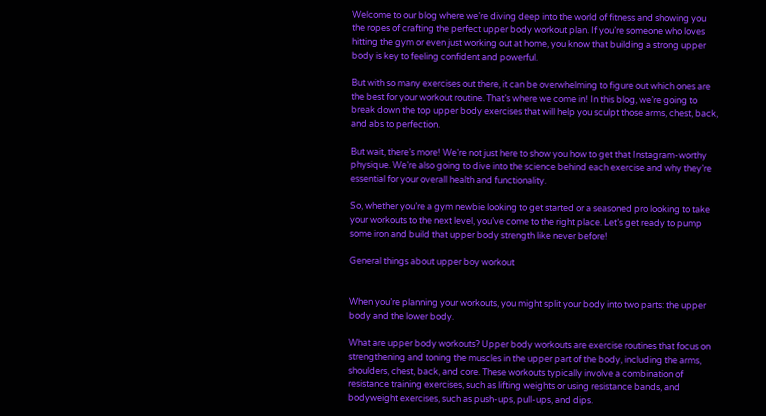Welcome to our blog where we’re diving deep into the world of fitness and showing you the ropes of crafting the perfect upper body workout plan. If you’re someone who loves hitting the gym or even just working out at home, you know that building a strong upper body is key to feeling confident and powerful.

But with so many exercises out there, it can be overwhelming to figure out which ones are the best for your workout routine. That’s where we come in! In this blog, we’re going to break down the top upper body exercises that will help you sculpt those arms, chest, back, and abs to perfection.

But wait, there’s more! We’re not just here to show you how to get that Instagram-worthy physique. We’re also going to dive into the science behind each exercise and why they’re essential for your overall health and functionality.

So, whether you’re a gym newbie looking to get started or a seasoned pro looking to take your workouts to the next level, you’ve come to the right place. Let’s get ready to pump some iron and build that upper body strength like never before!

General things about upper boy workout


When you’re planning your workouts, you might split your body into two parts: the upper body and the lower body.

What are upper body workouts? Upper body workouts are exercise routines that focus on strengthening and toning the muscles in the upper part of the body, including the arms, shoulders, chest, back, and core. These workouts typically involve a combination of resistance training exercises, such as lifting weights or using resistance bands, and bodyweight exercises, such as push-ups, pull-ups, and dips.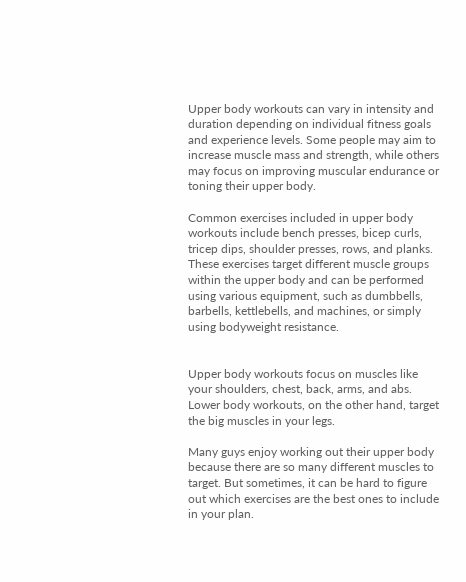Upper body workouts can vary in intensity and duration depending on individual fitness goals and experience levels. Some people may aim to increase muscle mass and strength, while others may focus on improving muscular endurance or toning their upper body.

Common exercises included in upper body workouts include bench presses, bicep curls, tricep dips, shoulder presses, rows, and planks. These exercises target different muscle groups within the upper body and can be performed using various equipment, such as dumbbells, barbells, kettlebells, and machines, or simply using bodyweight resistance.


Upper body workouts focus on muscles like your shoulders, chest, back, arms, and abs. Lower body workouts, on the other hand, target the big muscles in your legs.

Many guys enjoy working out their upper body because there are so many different muscles to target. But sometimes, it can be hard to figure out which exercises are the best ones to include in your plan.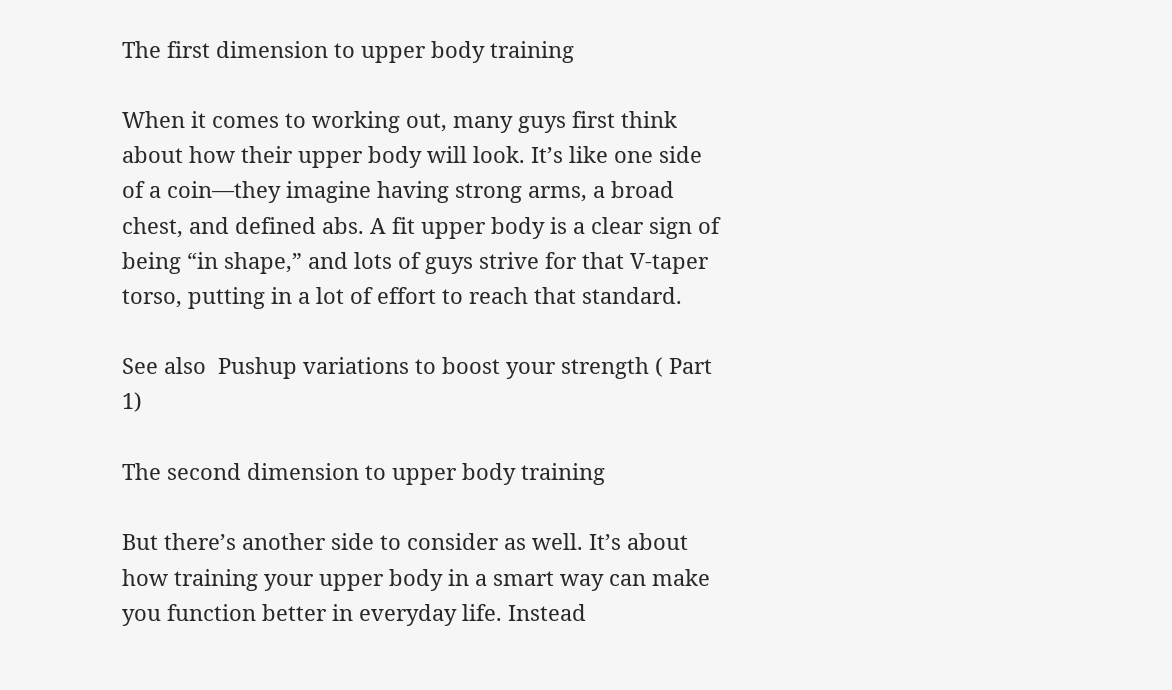The first dimension to upper body training

When it comes to working out, many guys first think about how their upper body will look. It’s like one side of a coin—they imagine having strong arms, a broad chest, and defined abs. A fit upper body is a clear sign of being “in shape,” and lots of guys strive for that V-taper torso, putting in a lot of effort to reach that standard.

See also  Pushup variations to boost your strength ( Part 1)

The second dimension to upper body training

But there’s another side to consider as well. It’s about how training your upper body in a smart way can make you function better in everyday life. Instead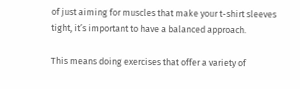of just aiming for muscles that make your t-shirt sleeves tight, it’s important to have a balanced approach.

This means doing exercises that offer a variety of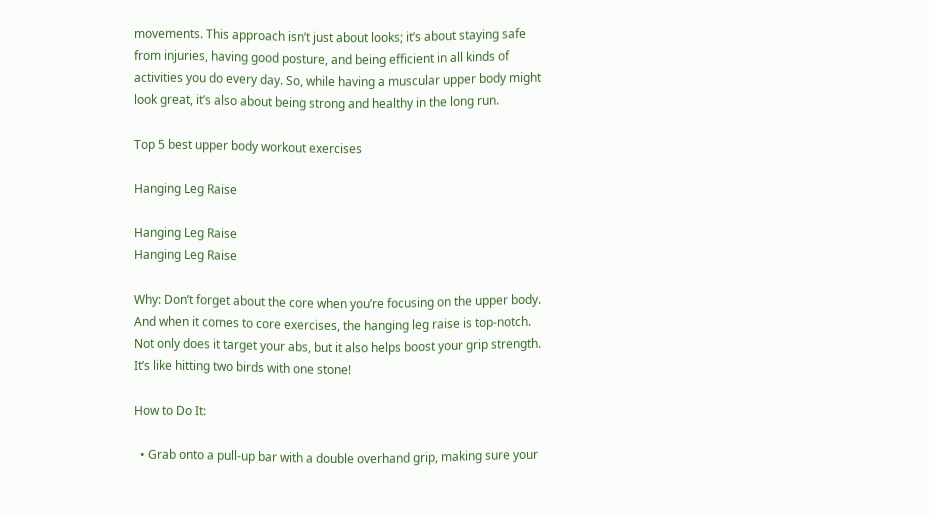movements. This approach isn’t just about looks; it’s about staying safe from injuries, having good posture, and being efficient in all kinds of activities you do every day. So, while having a muscular upper body might look great, it’s also about being strong and healthy in the long run.

Top 5 best upper body workout exercises

Hanging Leg Raise

Hanging Leg Raise
Hanging Leg Raise

Why: Don’t forget about the core when you’re focusing on the upper body. And when it comes to core exercises, the hanging leg raise is top-notch. Not only does it target your abs, but it also helps boost your grip strength. It’s like hitting two birds with one stone!

How to Do It:

  • Grab onto a pull-up bar with a double overhand grip, making sure your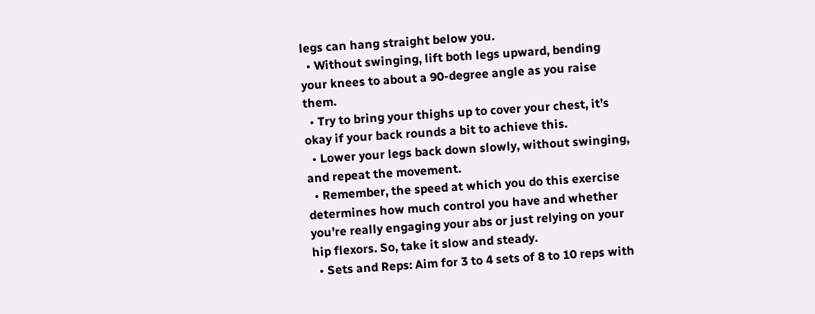legs can hang straight below you.
  • Without swinging, lift both legs upward, bending your knees to about a 90-degree angle as you raise them.
  • Try to bring your thighs up to cover your chest, it’s okay if your back rounds a bit to achieve this.
  • Lower your legs back down slowly, without swinging, and repeat the movement.
  • Remember, the speed at which you do this exercise determines how much control you have and whether you’re really engaging your abs or just relying on your hip flexors. So, take it slow and steady.
  • Sets and Reps: Aim for 3 to 4 sets of 8 to 10 reps with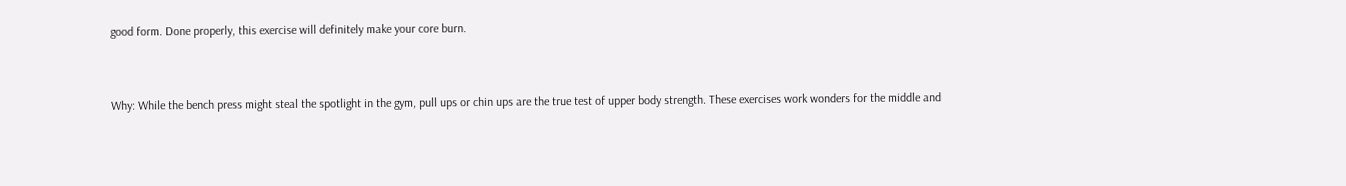good form. Done properly, this exercise will definitely make your core burn.


Why: While the bench press might steal the spotlight in the gym, pull ups or chin ups are the true test of upper body strength. These exercises work wonders for the middle and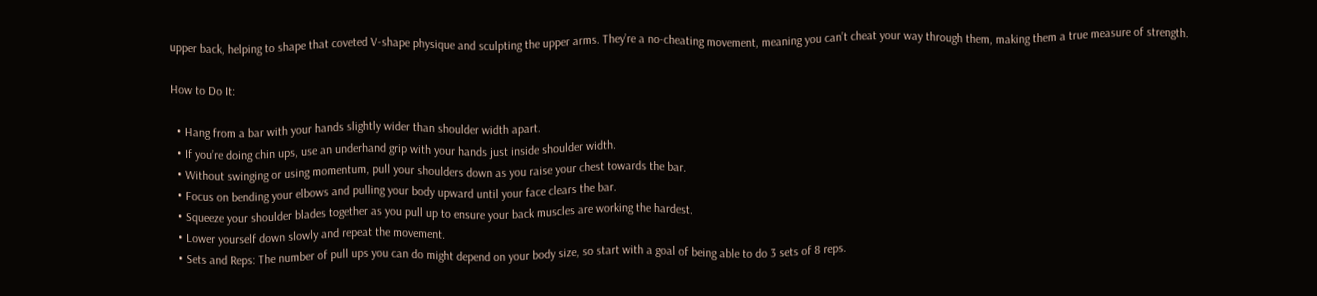upper back, helping to shape that coveted V-shape physique and sculpting the upper arms. They’re a no-cheating movement, meaning you can’t cheat your way through them, making them a true measure of strength.

How to Do It:

  • Hang from a bar with your hands slightly wider than shoulder width apart.
  • If you’re doing chin ups, use an underhand grip with your hands just inside shoulder width.
  • Without swinging or using momentum, pull your shoulders down as you raise your chest towards the bar.
  • Focus on bending your elbows and pulling your body upward until your face clears the bar.
  • Squeeze your shoulder blades together as you pull up to ensure your back muscles are working the hardest.
  • Lower yourself down slowly and repeat the movement.
  • Sets and Reps: The number of pull ups you can do might depend on your body size, so start with a goal of being able to do 3 sets of 8 reps.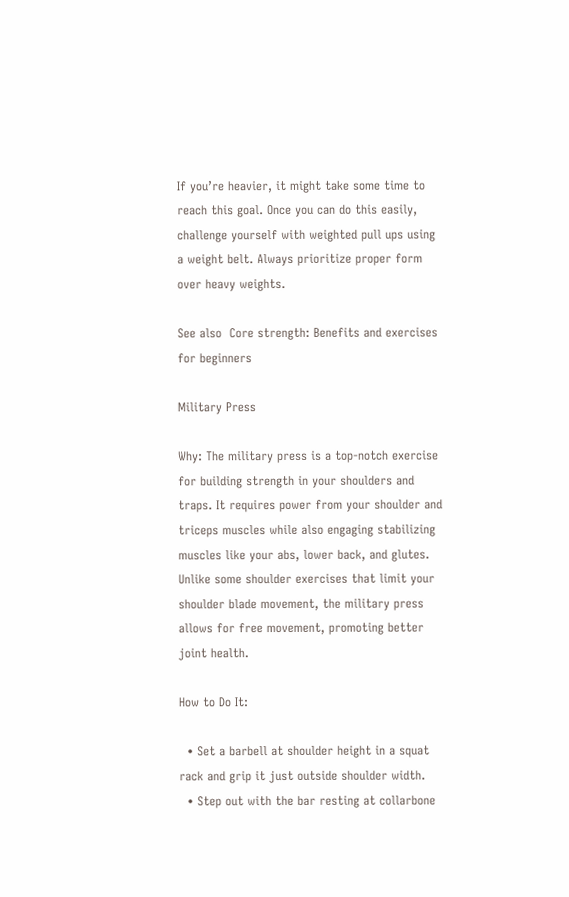If you’re heavier, it might take some time to reach this goal. Once you can do this easily, challenge yourself with weighted pull ups using a weight belt. Always prioritize proper form over heavy weights.

See also  Core strength: Benefits and exercises for beginners

Military Press

Why: The military press is a top-notch exercise for building strength in your shoulders and traps. It requires power from your shoulder and triceps muscles while also engaging stabilizing muscles like your abs, lower back, and glutes. Unlike some shoulder exercises that limit your shoulder blade movement, the military press allows for free movement, promoting better joint health.

How to Do It:

  • Set a barbell at shoulder height in a squat rack and grip it just outside shoulder width.
  • Step out with the bar resting at collarbone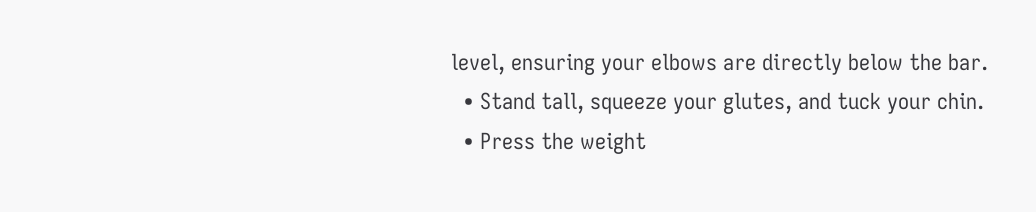level, ensuring your elbows are directly below the bar.
  • Stand tall, squeeze your glutes, and tuck your chin.
  • Press the weight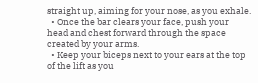straight up, aiming for your nose, as you exhale.
  • Once the bar clears your face, push your head and chest forward through the space created by your arms.
  • Keep your biceps next to your ears at the top of the lift as you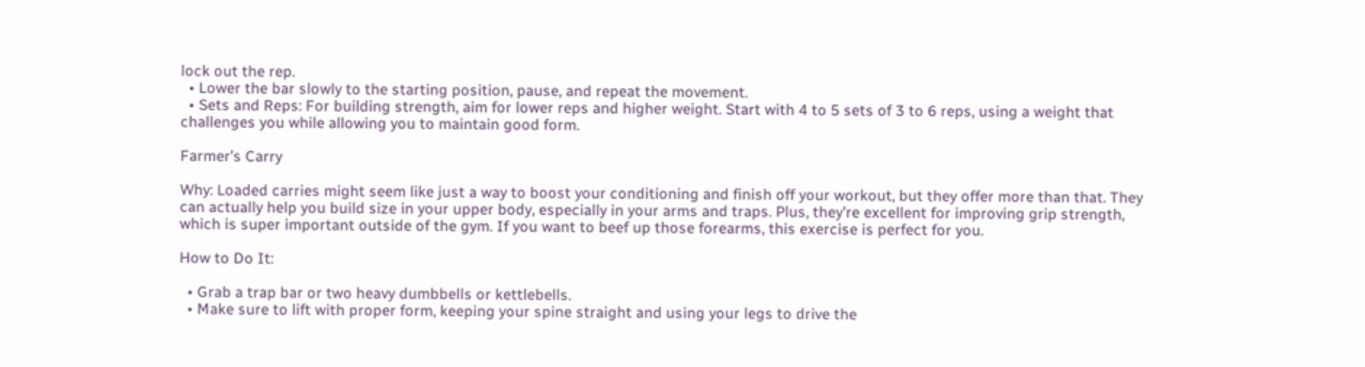lock out the rep.
  • Lower the bar slowly to the starting position, pause, and repeat the movement.
  • Sets and Reps: For building strength, aim for lower reps and higher weight. Start with 4 to 5 sets of 3 to 6 reps, using a weight that challenges you while allowing you to maintain good form.

Farmer’s Carry

Why: Loaded carries might seem like just a way to boost your conditioning and finish off your workout, but they offer more than that. They can actually help you build size in your upper body, especially in your arms and traps. Plus, they’re excellent for improving grip strength, which is super important outside of the gym. If you want to beef up those forearms, this exercise is perfect for you.

How to Do It:

  • Grab a trap bar or two heavy dumbbells or kettlebells.
  • Make sure to lift with proper form, keeping your spine straight and using your legs to drive the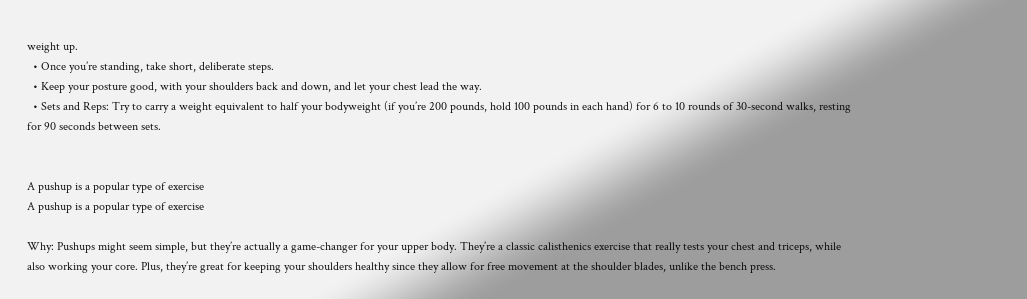weight up.
  • Once you’re standing, take short, deliberate steps.
  • Keep your posture good, with your shoulders back and down, and let your chest lead the way.
  • Sets and Reps: Try to carry a weight equivalent to half your bodyweight (if you’re 200 pounds, hold 100 pounds in each hand) for 6 to 10 rounds of 30-second walks, resting for 90 seconds between sets.


A pushup is a popular type of exercise
A pushup is a popular type of exercise

Why: Pushups might seem simple, but they’re actually a game-changer for your upper body. They’re a classic calisthenics exercise that really tests your chest and triceps, while also working your core. Plus, they’re great for keeping your shoulders healthy since they allow for free movement at the shoulder blades, unlike the bench press.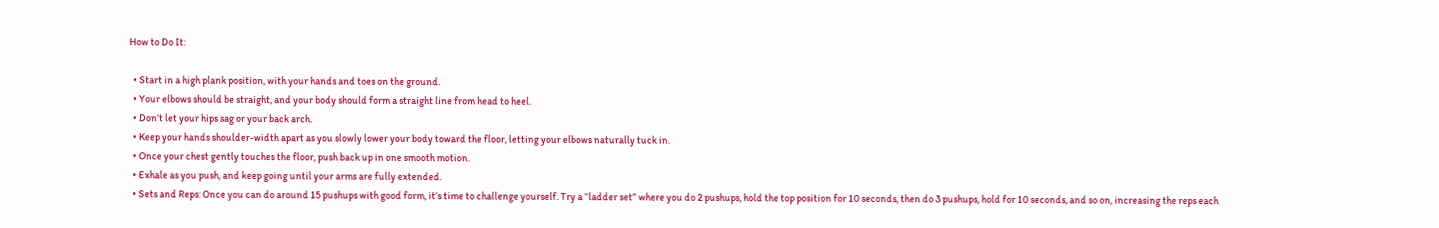How to Do It:

  • Start in a high plank position, with your hands and toes on the ground.
  • Your elbows should be straight, and your body should form a straight line from head to heel.
  • Don’t let your hips sag or your back arch.
  • Keep your hands shoulder-width apart as you slowly lower your body toward the floor, letting your elbows naturally tuck in.
  • Once your chest gently touches the floor, push back up in one smooth motion.
  • Exhale as you push, and keep going until your arms are fully extended.
  • Sets and Reps: Once you can do around 15 pushups with good form, it’s time to challenge yourself. Try a “ladder set” where you do 2 pushups, hold the top position for 10 seconds, then do 3 pushups, hold for 10 seconds, and so on, increasing the reps each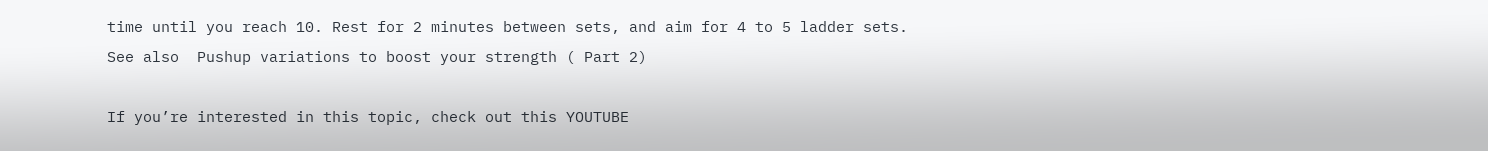time until you reach 10. Rest for 2 minutes between sets, and aim for 4 to 5 ladder sets.
See also  Pushup variations to boost your strength ( Part 2)

If you’re interested in this topic, check out this YOUTUBE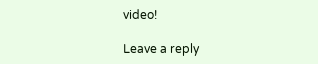video!

Leave a reply